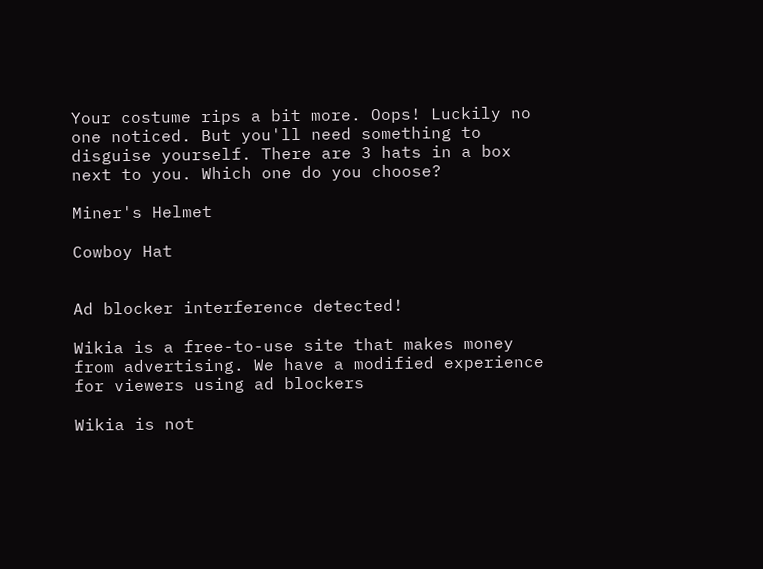Your costume rips a bit more. Oops! Luckily no one noticed. But you'll need something to disguise yourself. There are 3 hats in a box next to you. Which one do you choose?

Miner's Helmet

Cowboy Hat


Ad blocker interference detected!

Wikia is a free-to-use site that makes money from advertising. We have a modified experience for viewers using ad blockers

Wikia is not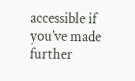accessible if you’ve made further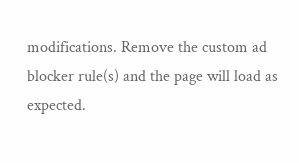modifications. Remove the custom ad blocker rule(s) and the page will load as expected.